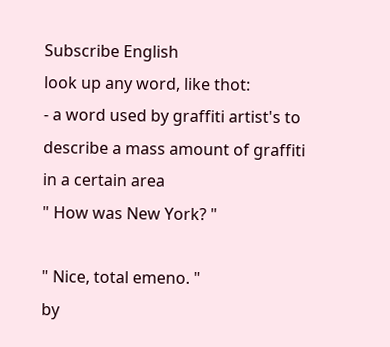Subscribe English
look up any word, like thot:
- a word used by graffiti artist's to describe a mass amount of graffiti in a certain area
" How was New York? "

" Nice, total emeno. "
by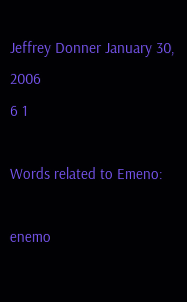Jeffrey Donner January 30, 2006
6 1

Words related to Emeno:

enemo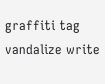graffiti tag vandalize write